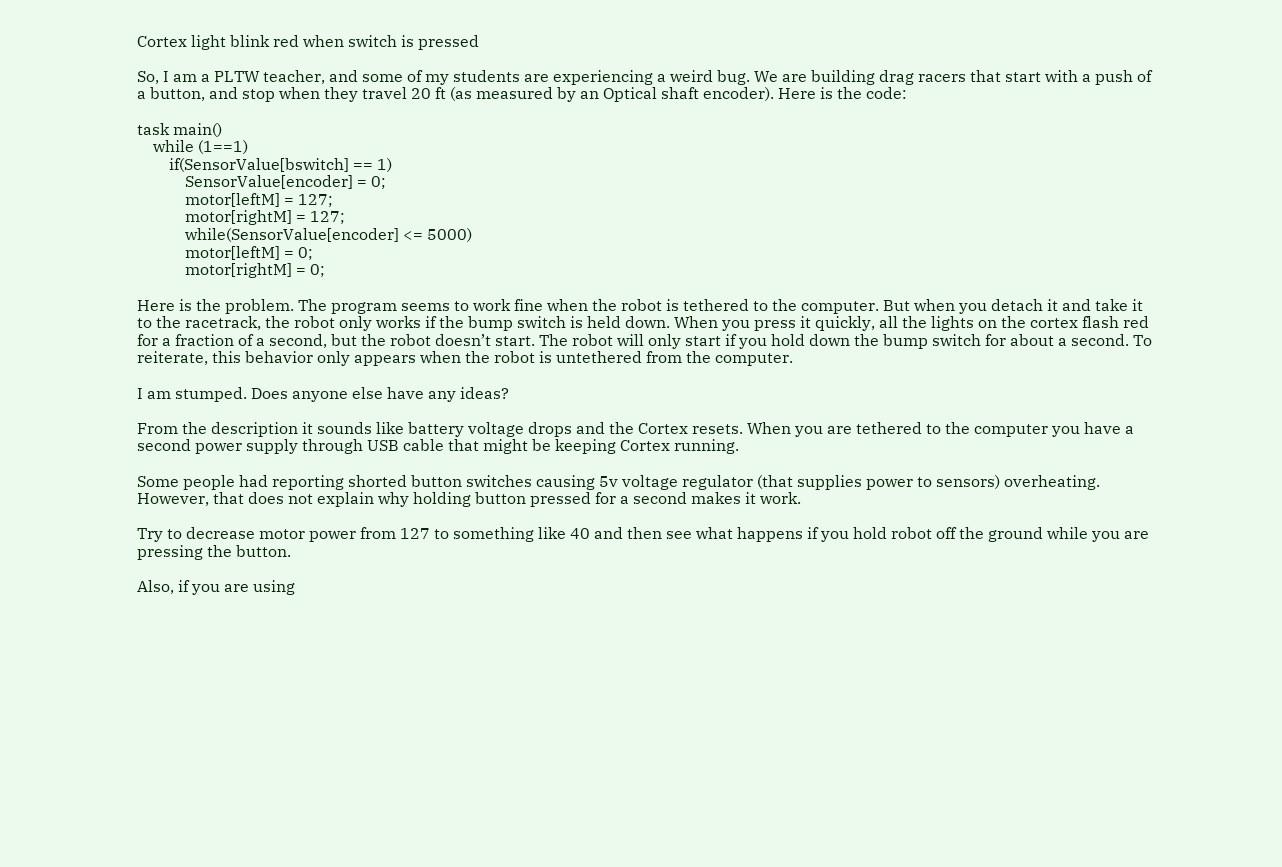Cortex light blink red when switch is pressed

So, I am a PLTW teacher, and some of my students are experiencing a weird bug. We are building drag racers that start with a push of a button, and stop when they travel 20 ft (as measured by an Optical shaft encoder). Here is the code:

task main()
    while (1==1)
        if(SensorValue[bswitch] == 1)
            SensorValue[encoder] = 0;
            motor[leftM] = 127;
            motor[rightM] = 127;
            while(SensorValue[encoder] <= 5000)
            motor[leftM] = 0;
            motor[rightM] = 0;

Here is the problem. The program seems to work fine when the robot is tethered to the computer. But when you detach it and take it to the racetrack, the robot only works if the bump switch is held down. When you press it quickly, all the lights on the cortex flash red for a fraction of a second, but the robot doesn’t start. The robot will only start if you hold down the bump switch for about a second. To reiterate, this behavior only appears when the robot is untethered from the computer.

I am stumped. Does anyone else have any ideas?

From the description it sounds like battery voltage drops and the Cortex resets. When you are tethered to the computer you have a second power supply through USB cable that might be keeping Cortex running.

Some people had reporting shorted button switches causing 5v voltage regulator (that supplies power to sensors) overheating. However, that does not explain why holding button pressed for a second makes it work.

Try to decrease motor power from 127 to something like 40 and then see what happens if you hold robot off the ground while you are pressing the button.

Also, if you are using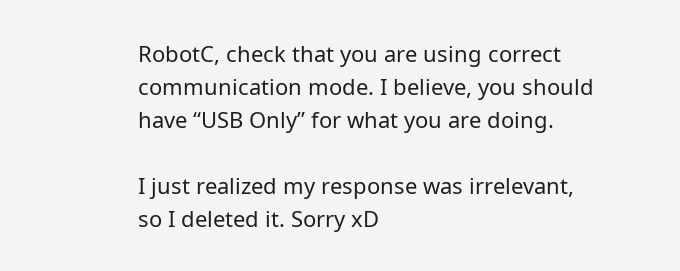RobotC, check that you are using correct communication mode. I believe, you should have “USB Only” for what you are doing.

I just realized my response was irrelevant, so I deleted it. Sorry xD